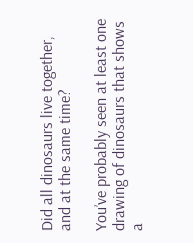Did all dinosaurs live together, and at the same time?

You’ve probably seen at least one drawing of dinosaurs that shows a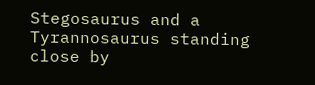Stegosaurus and a Tyrannosaurus standing close by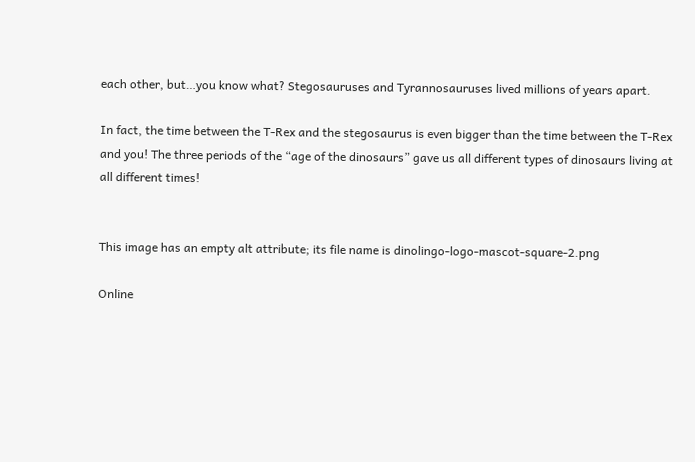each other, but…you know what? Stegosauruses and Tyrannosauruses lived millions of years apart.

In fact, the time between the T-Rex and the stegosaurus is even bigger than the time between the T-Rex and you! The three periods of the “age of the dinosaurs” gave us all different types of dinosaurs living at all different times!


This image has an empty alt attribute; its file name is dinolingo-logo-mascot-square-2.png

Online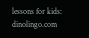lessons for kids: dinolingo.com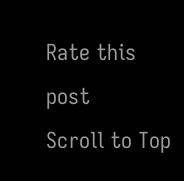Rate this post
Scroll to Top